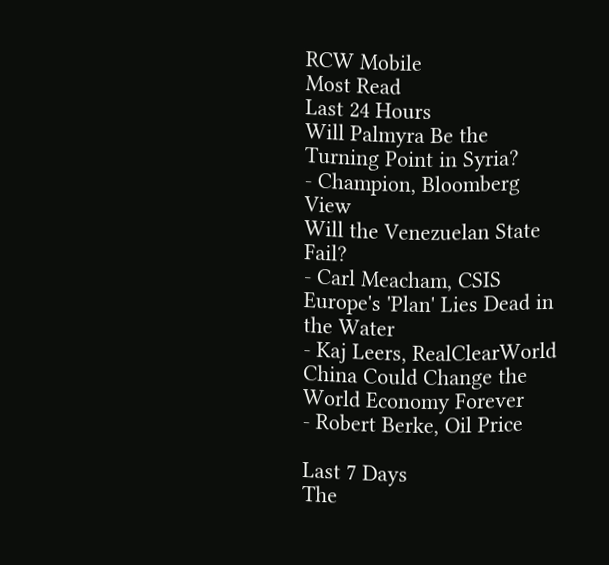RCW Mobile
Most Read
Last 24 Hours
Will Palmyra Be the Turning Point in Syria?
- Champion, Bloomberg View
Will the Venezuelan State Fail?
- Carl Meacham, CSIS
Europe's 'Plan' Lies Dead in the Water
- Kaj Leers, RealClearWorld
China Could Change the World Economy Forever
- Robert Berke, Oil Price

Last 7 Days
The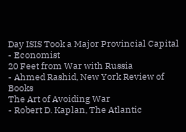Day ISIS Took a Major Provincial Capital
- Economist
20 Feet from War with Russia
- Ahmed Rashid, New York Review of Books
The Art of Avoiding War
- Robert D. Kaplan, The Atlantic